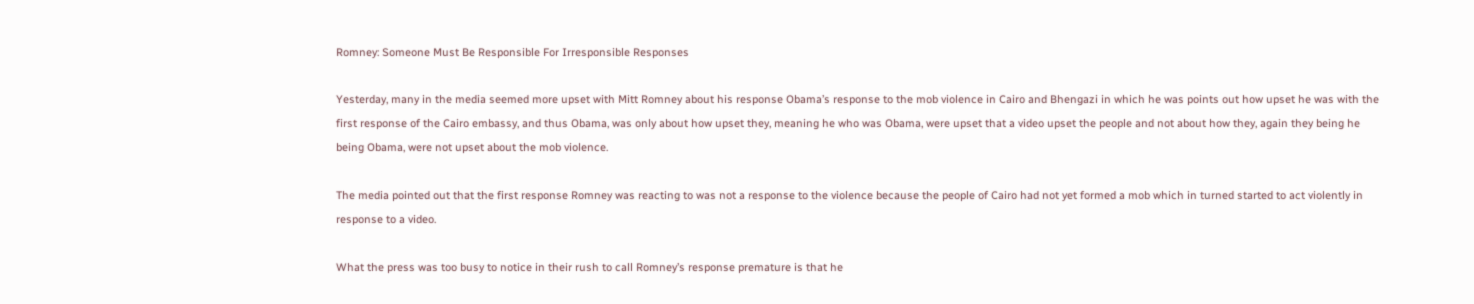Romney: Someone Must Be Responsible For Irresponsible Responses

Yesterday, many in the media seemed more upset with Mitt Romney about his response Obama’s response to the mob violence in Cairo and Bhengazi in which he was points out how upset he was with the  first response of the Cairo embassy, and thus Obama, was only about how upset they, meaning he who was Obama, were upset that a video upset the people and not about how they, again they being he being Obama, were not upset about the mob violence.

The media pointed out that the first response Romney was reacting to was not a response to the violence because the people of Cairo had not yet formed a mob which in turned started to act violently in response to a video.

What the press was too busy to notice in their rush to call Romney’s response premature is that he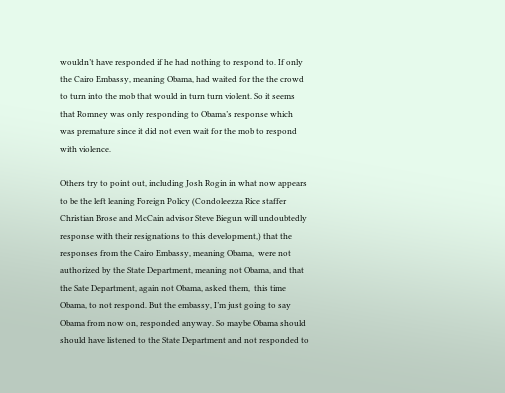wouldn’t have responded if he had nothing to respond to. If only the Cairo Embassy, meaning Obama, had waited for the the crowd to turn into the mob that would in turn turn violent. So it seems that Romney was only responding to Obama’s response which was premature since it did not even wait for the mob to respond with violence.

Others try to point out, including Josh Rogin in what now appears to be the left leaning Foreign Policy (Condoleezza Rice staffer Christian Brose and McCain advisor Steve Biegun will undoubtedly response with their resignations to this development,) that the responses from the Cairo Embassy, meaning Obama,  were not authorized by the State Department, meaning not Obama, and that the Sate Department, again not Obama, asked them,  this time Obama, to not respond. But the embassy, I’m just going to say Obama from now on, responded anyway. So maybe Obama should should have listened to the State Department and not responded to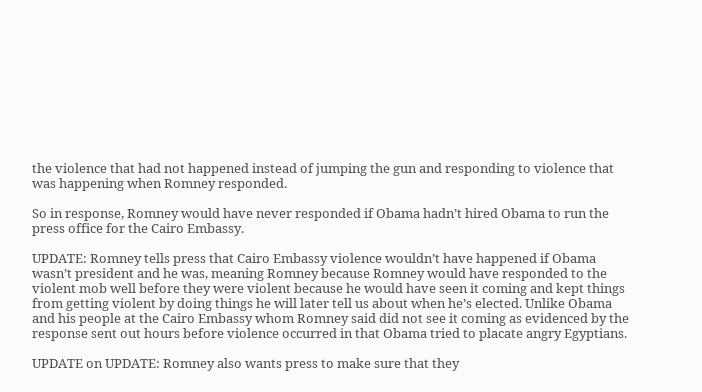the violence that had not happened instead of jumping the gun and responding to violence that was happening when Romney responded.

So in response, Romney would have never responded if Obama hadn’t hired Obama to run the press office for the Cairo Embassy.

UPDATE: Romney tells press that Cairo Embassy violence wouldn’t have happened if Obama wasn’t president and he was, meaning Romney because Romney would have responded to the violent mob well before they were violent because he would have seen it coming and kept things from getting violent by doing things he will later tell us about when he’s elected. Unlike Obama and his people at the Cairo Embassy whom Romney said did not see it coming as evidenced by the response sent out hours before violence occurred in that Obama tried to placate angry Egyptians.

UPDATE on UPDATE: Romney also wants press to make sure that they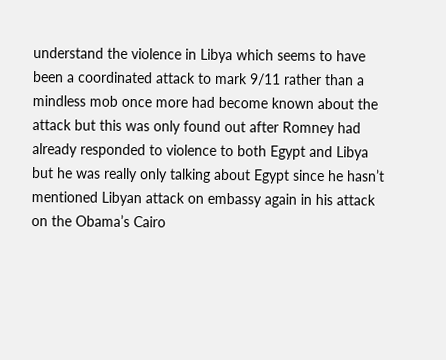understand the violence in Libya which seems to have been a coordinated attack to mark 9/11 rather than a mindless mob once more had become known about the attack but this was only found out after Romney had already responded to violence to both Egypt and Libya but he was really only talking about Egypt since he hasn’t mentioned Libyan attack on embassy again in his attack on the Obama’s Cairo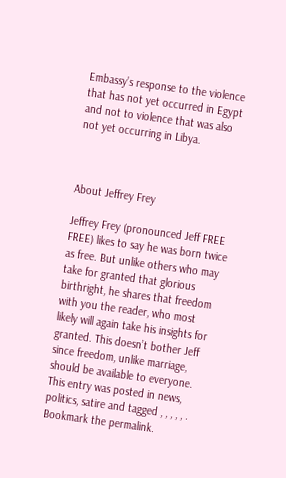Embassy’s response to the violence that has not yet occurred in Egypt and not to violence that was also not yet occurring in Libya.



About Jeffrey Frey

Jeffrey Frey (pronounced Jeff FREE FREE) likes to say he was born twice as free. But unlike others who may take for granted that glorious birthright, he shares that freedom with you the reader, who most likely will again take his insights for granted. This doesn’t bother Jeff since freedom, unlike marriage, should be available to everyone.
This entry was posted in news, politics, satire and tagged , , , , , . Bookmark the permalink.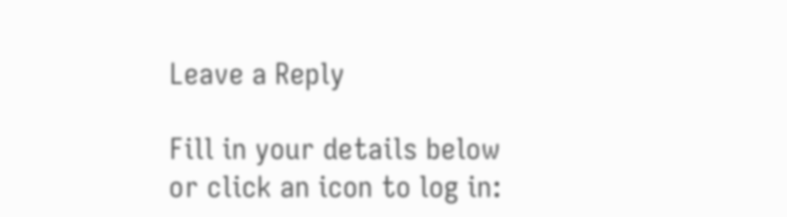Leave a Reply

Fill in your details below or click an icon to log in: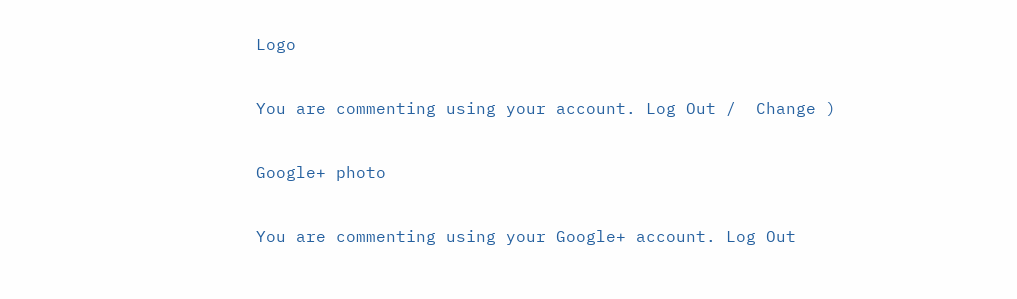Logo

You are commenting using your account. Log Out /  Change )

Google+ photo

You are commenting using your Google+ account. Log Out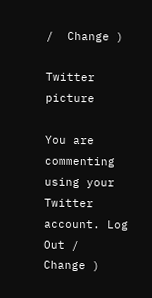/  Change )

Twitter picture

You are commenting using your Twitter account. Log Out /  Change )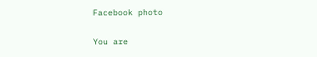Facebook photo

You are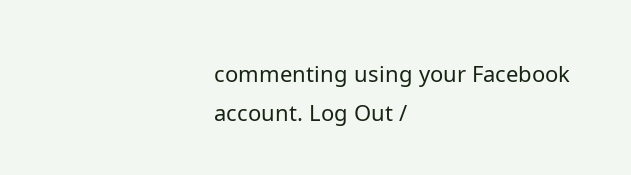commenting using your Facebook account. Log Out /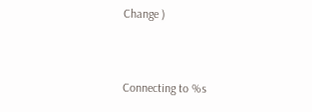Change )


Connecting to %s